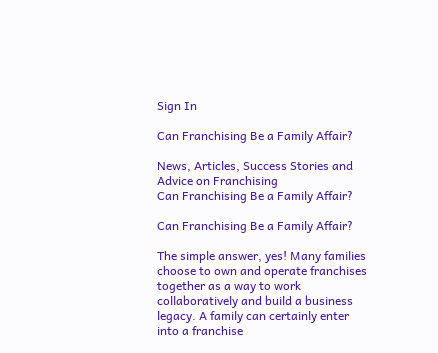Sign In

Can Franchising Be a Family Affair?

News, Articles, Success Stories and Advice on Franchising
Can Franchising Be a Family Affair?

Can Franchising Be a Family Affair?

The simple answer, yes! Many families choose to own and operate franchises together as a way to work collaboratively and build a business legacy. A family can certainly enter into a franchise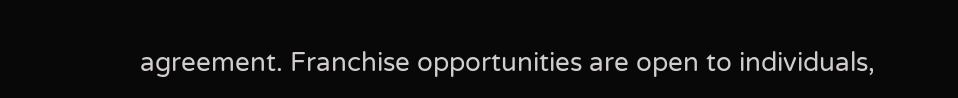agreement. Franchise opportunities are open to individuals,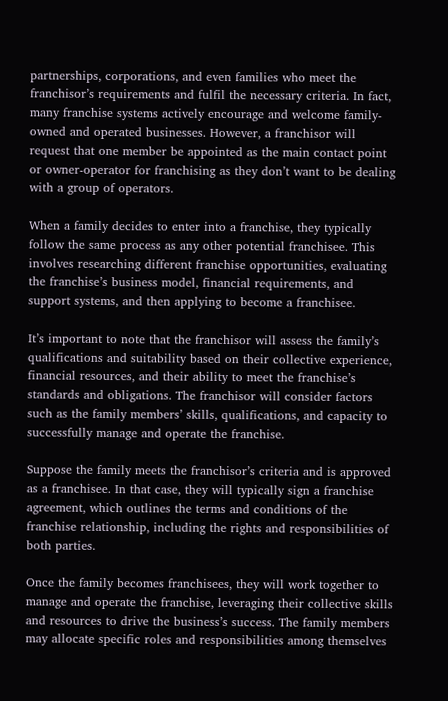partnerships, corporations, and even families who meet the franchisor’s requirements and fulfil the necessary criteria. In fact, many franchise systems actively encourage and welcome family-owned and operated businesses. However, a franchisor will request that one member be appointed as the main contact point or owner-operator for franchising as they don’t want to be dealing with a group of operators.

When a family decides to enter into a franchise, they typically follow the same process as any other potential franchisee. This involves researching different franchise opportunities, evaluating the franchise’s business model, financial requirements, and support systems, and then applying to become a franchisee.

It’s important to note that the franchisor will assess the family’s qualifications and suitability based on their collective experience, financial resources, and their ability to meet the franchise’s standards and obligations. The franchisor will consider factors such as the family members’ skills, qualifications, and capacity to successfully manage and operate the franchise.

Suppose the family meets the franchisor’s criteria and is approved as a franchisee. In that case, they will typically sign a franchise agreement, which outlines the terms and conditions of the franchise relationship, including the rights and responsibilities of both parties.

Once the family becomes franchisees, they will work together to manage and operate the franchise, leveraging their collective skills and resources to drive the business’s success. The family members may allocate specific roles and responsibilities among themselves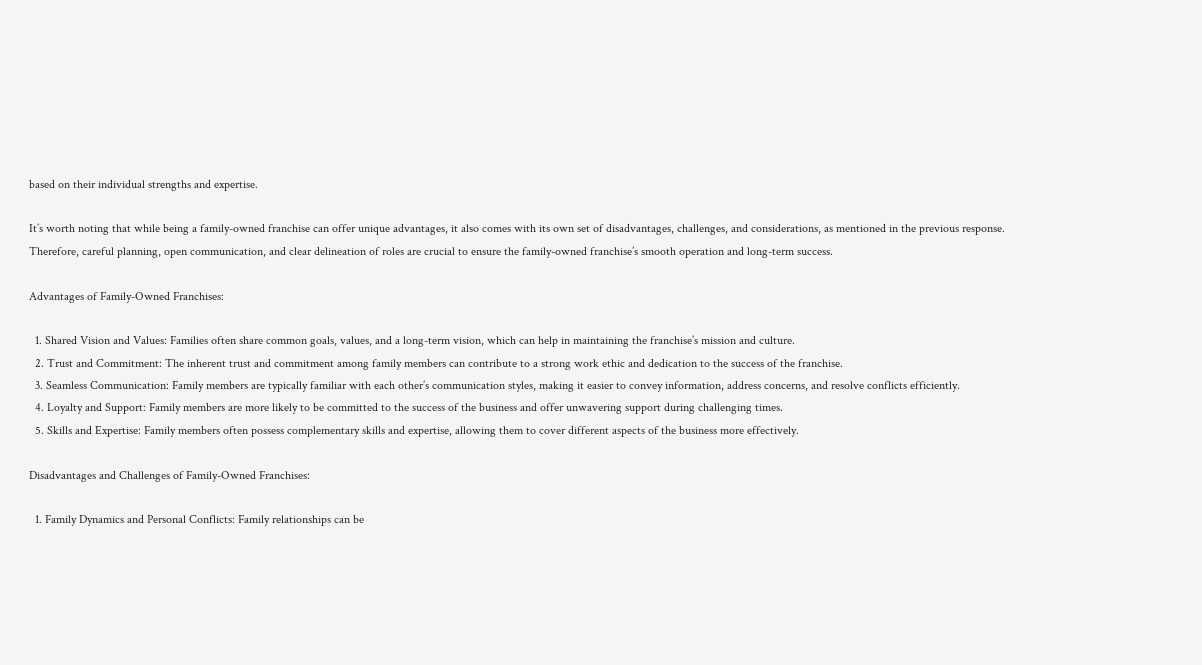based on their individual strengths and expertise.

It’s worth noting that while being a family-owned franchise can offer unique advantages, it also comes with its own set of disadvantages, challenges, and considerations, as mentioned in the previous response. Therefore, careful planning, open communication, and clear delineation of roles are crucial to ensure the family-owned franchise’s smooth operation and long-term success.

Advantages of Family-Owned Franchises:

  1. Shared Vision and Values: Families often share common goals, values, and a long-term vision, which can help in maintaining the franchise’s mission and culture.
  2. Trust and Commitment: The inherent trust and commitment among family members can contribute to a strong work ethic and dedication to the success of the franchise.
  3. Seamless Communication: Family members are typically familiar with each other’s communication styles, making it easier to convey information, address concerns, and resolve conflicts efficiently.
  4. Loyalty and Support: Family members are more likely to be committed to the success of the business and offer unwavering support during challenging times.
  5. Skills and Expertise: Family members often possess complementary skills and expertise, allowing them to cover different aspects of the business more effectively.

Disadvantages and Challenges of Family-Owned Franchises:

  1. Family Dynamics and Personal Conflicts: Family relationships can be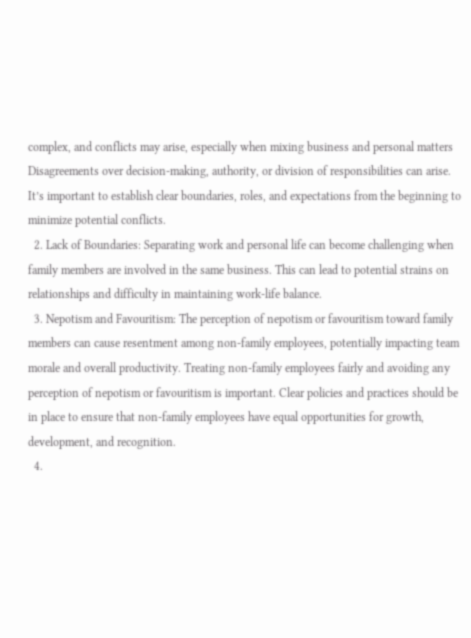complex, and conflicts may arise, especially when mixing business and personal matters Disagreements over decision-making, authority, or division of responsibilities can arise. It’s important to establish clear boundaries, roles, and expectations from the beginning to minimize potential conflicts.
  2. Lack of Boundaries: Separating work and personal life can become challenging when family members are involved in the same business. This can lead to potential strains on relationships and difficulty in maintaining work-life balance.
  3. Nepotism and Favouritism: The perception of nepotism or favouritism toward family members can cause resentment among non-family employees, potentially impacting team morale and overall productivity. Treating non-family employees fairly and avoiding any perception of nepotism or favouritism is important. Clear policies and practices should be in place to ensure that non-family employees have equal opportunities for growth, development, and recognition.
  4.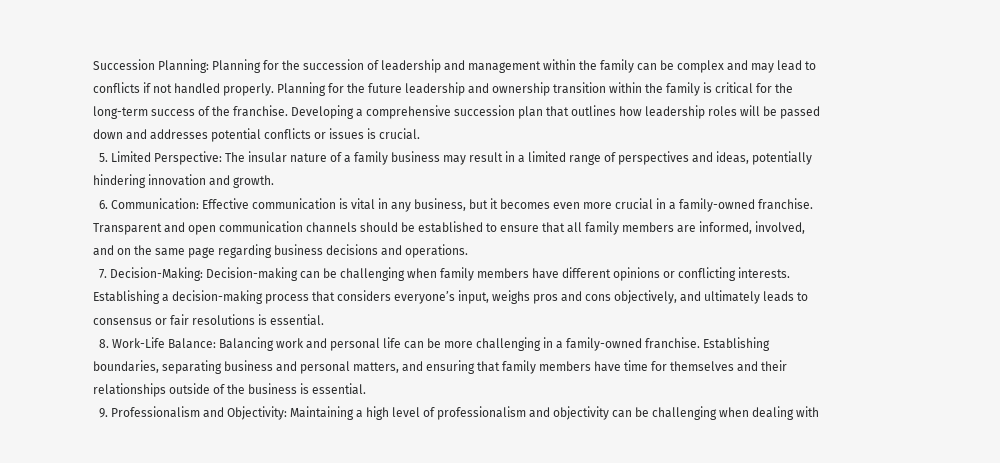Succession Planning: Planning for the succession of leadership and management within the family can be complex and may lead to conflicts if not handled properly. Planning for the future leadership and ownership transition within the family is critical for the long-term success of the franchise. Developing a comprehensive succession plan that outlines how leadership roles will be passed down and addresses potential conflicts or issues is crucial.
  5. Limited Perspective: The insular nature of a family business may result in a limited range of perspectives and ideas, potentially hindering innovation and growth.
  6. Communication: Effective communication is vital in any business, but it becomes even more crucial in a family-owned franchise. Transparent and open communication channels should be established to ensure that all family members are informed, involved, and on the same page regarding business decisions and operations.
  7. Decision-Making: Decision-making can be challenging when family members have different opinions or conflicting interests. Establishing a decision-making process that considers everyone’s input, weighs pros and cons objectively, and ultimately leads to consensus or fair resolutions is essential.
  8. Work-Life Balance: Balancing work and personal life can be more challenging in a family-owned franchise. Establishing boundaries, separating business and personal matters, and ensuring that family members have time for themselves and their relationships outside of the business is essential.
  9. Professionalism and Objectivity: Maintaining a high level of professionalism and objectivity can be challenging when dealing with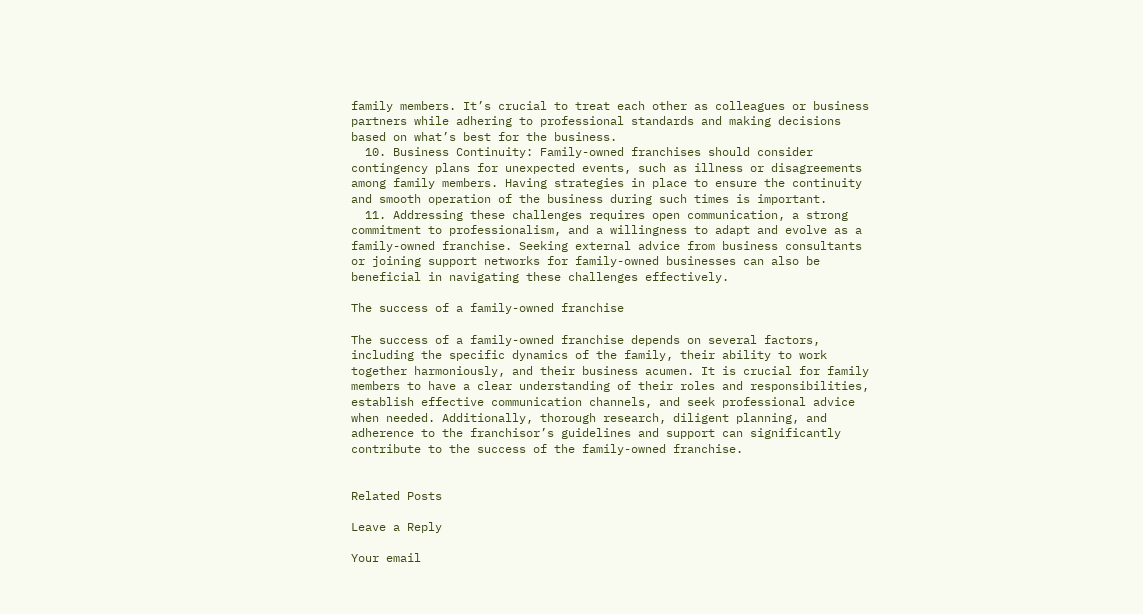family members. It’s crucial to treat each other as colleagues or business partners while adhering to professional standards and making decisions based on what’s best for the business.
  10. Business Continuity: Family-owned franchises should consider contingency plans for unexpected events, such as illness or disagreements among family members. Having strategies in place to ensure the continuity and smooth operation of the business during such times is important.
  11. Addressing these challenges requires open communication, a strong commitment to professionalism, and a willingness to adapt and evolve as a family-owned franchise. Seeking external advice from business consultants or joining support networks for family-owned businesses can also be beneficial in navigating these challenges effectively.

The success of a family-owned franchise

The success of a family-owned franchise depends on several factors, including the specific dynamics of the family, their ability to work together harmoniously, and their business acumen. It is crucial for family members to have a clear understanding of their roles and responsibilities, establish effective communication channels, and seek professional advice when needed. Additionally, thorough research, diligent planning, and adherence to the franchisor’s guidelines and support can significantly contribute to the success of the family-owned franchise.


Related Posts

Leave a Reply

Your email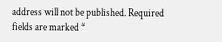address will not be published. Required fields are marked *